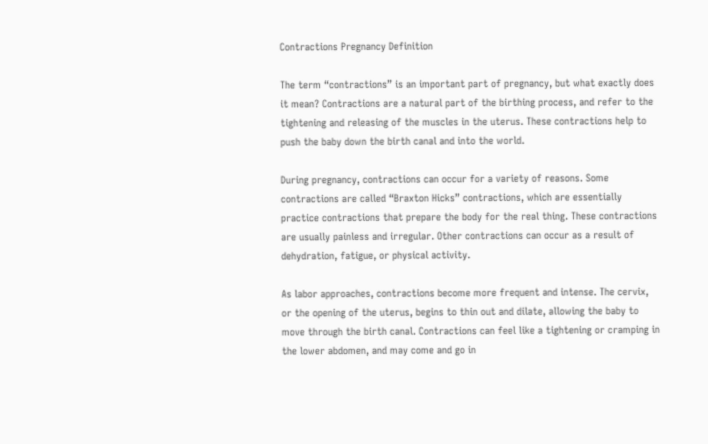Contractions Pregnancy Definition

The term “contractions” is an important part of pregnancy, but what exactly does it mean? Contractions are a natural part of the birthing process, and refer to the tightening and releasing of the muscles in the uterus. These contractions help to push the baby down the birth canal and into the world.

During pregnancy, contractions can occur for a variety of reasons. Some contractions are called “Braxton Hicks” contractions, which are essentially practice contractions that prepare the body for the real thing. These contractions are usually painless and irregular. Other contractions can occur as a result of dehydration, fatigue, or physical activity.

As labor approaches, contractions become more frequent and intense. The cervix, or the opening of the uterus, begins to thin out and dilate, allowing the baby to move through the birth canal. Contractions can feel like a tightening or cramping in the lower abdomen, and may come and go in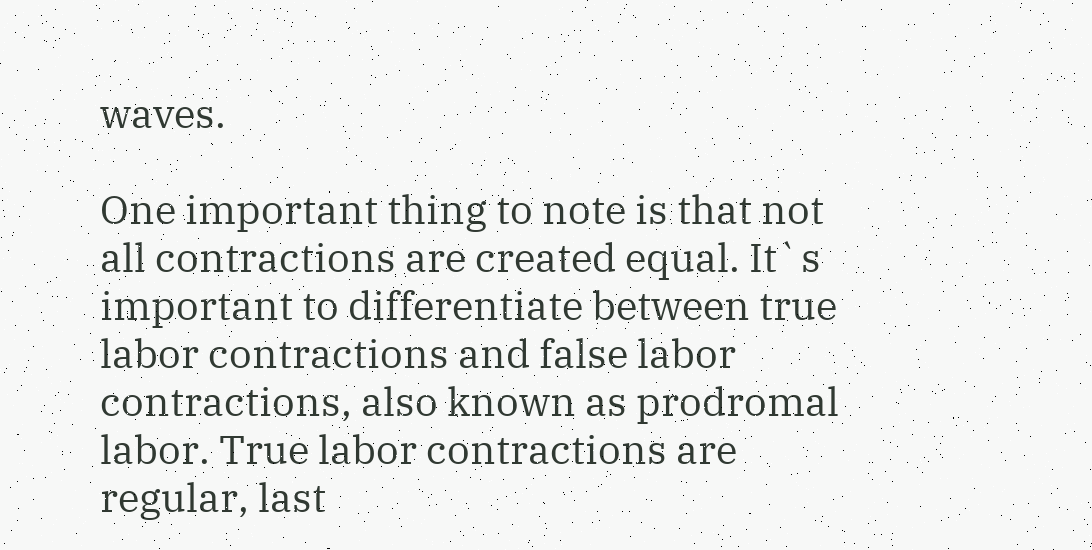waves.

One important thing to note is that not all contractions are created equal. It`s important to differentiate between true labor contractions and false labor contractions, also known as prodromal labor. True labor contractions are regular, last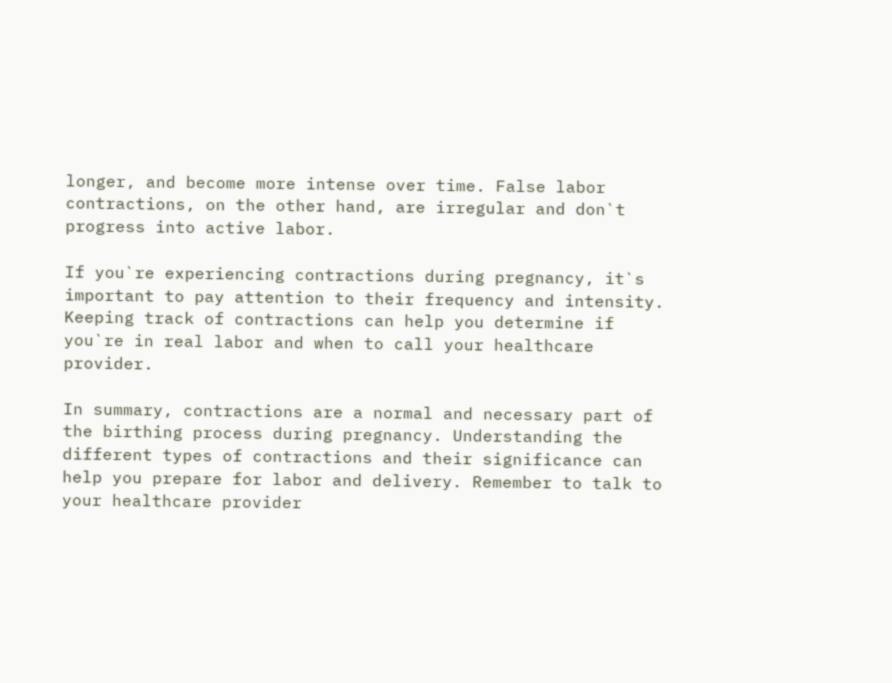longer, and become more intense over time. False labor contractions, on the other hand, are irregular and don`t progress into active labor.

If you`re experiencing contractions during pregnancy, it`s important to pay attention to their frequency and intensity. Keeping track of contractions can help you determine if you`re in real labor and when to call your healthcare provider.

In summary, contractions are a normal and necessary part of the birthing process during pregnancy. Understanding the different types of contractions and their significance can help you prepare for labor and delivery. Remember to talk to your healthcare provider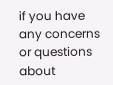if you have any concerns or questions about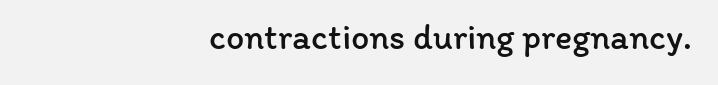contractions during pregnancy.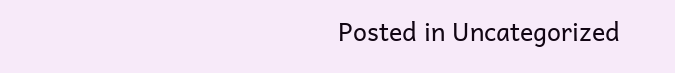Posted in Uncategorized